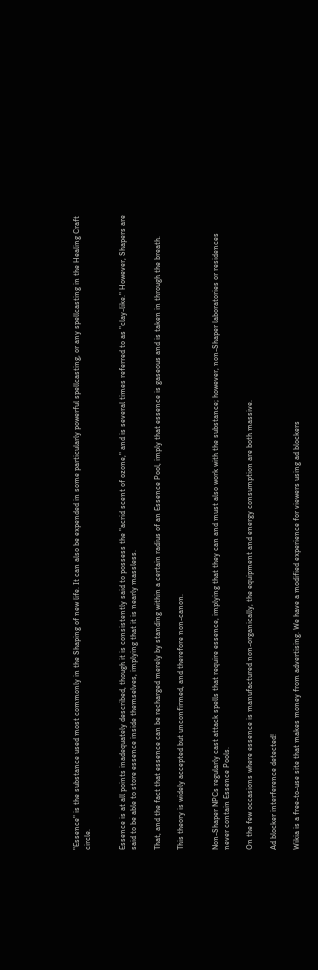"Essence" is the substance used most commonly in the Shaping of new life. It can also be expended in some particularly powerful spellcasting, or any spellcasting in the Healing Craft circle.


Essence is at all points inadequately described, though it is consistently said to possess the "acrid scent of ozone," and is several times referred to as "clay-like." However, Shapers are said to be able to store essence inside themselves, implying that it is nearly massless.

That, and the fact that essence can be recharged merely by standing within a certain radius of an Essence Pool, imply that essence is gaseous and is taken in through the breath.

This theory is widely accepted but unconfirmed, and therefore non-canon.


Non-Shaper NPCs regularly cast attack spells that require essence, implying that they can and must also work with the substance; however, non-Shaper laboratories or residences never contain Essence Pools.

On the few occasions where essence is manufactured non-organically, the equipment and energy consumption are both massive.

Ad blocker interference detected!

Wikia is a free-to-use site that makes money from advertising. We have a modified experience for viewers using ad blockers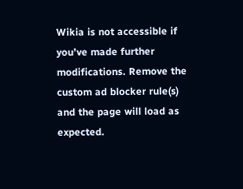Wikia is not accessible if you’ve made further modifications. Remove the custom ad blocker rule(s) and the page will load as expected.